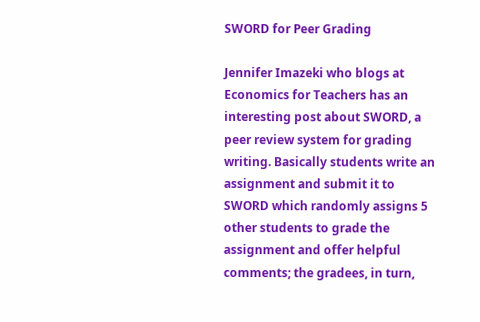SWORD for Peer Grading

Jennifer Imazeki who blogs at Economics for Teachers has an interesting post about SWORD, a peer review system for grading writing. Basically students write an assignment and submit it to SWORD which randomly assigns 5 other students to grade the assignment and offer helpful comments; the gradees, in turn,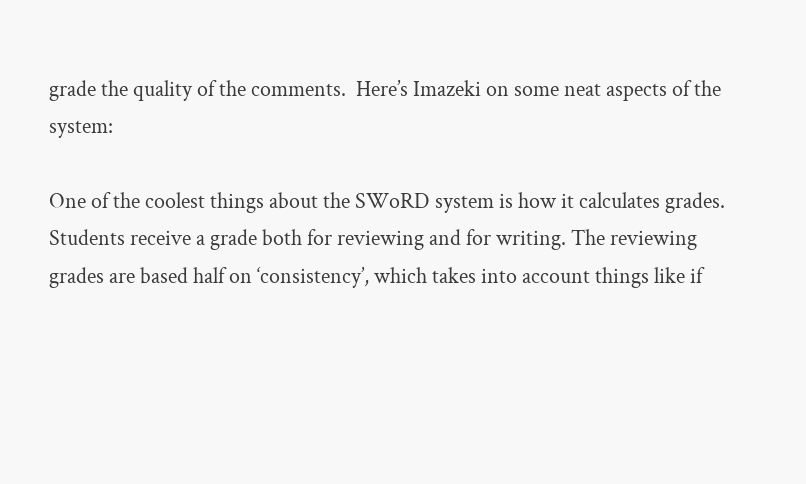grade the quality of the comments.  Here’s Imazeki on some neat aspects of the system:

One of the coolest things about the SWoRD system is how it calculates grades. Students receive a grade both for reviewing and for writing. The reviewing grades are based half on ‘consistency’, which takes into account things like if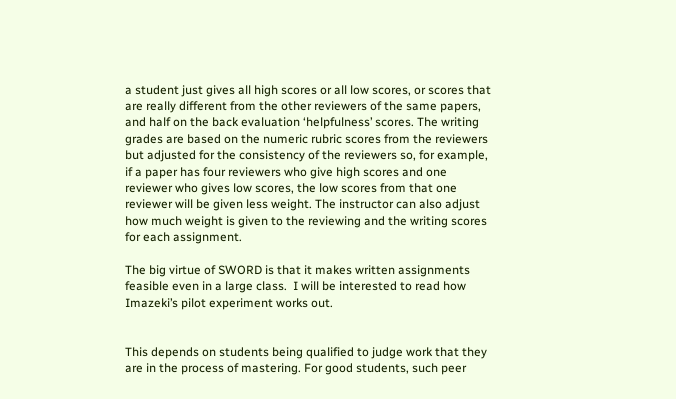a student just gives all high scores or all low scores, or scores that are really different from the other reviewers of the same papers, and half on the back evaluation ‘helpfulness’ scores. The writing grades are based on the numeric rubric scores from the reviewers but adjusted for the consistency of the reviewers so, for example, if a paper has four reviewers who give high scores and one reviewer who gives low scores, the low scores from that one reviewer will be given less weight. The instructor can also adjust how much weight is given to the reviewing and the writing scores for each assignment.

The big virtue of SWORD is that it makes written assignments feasible even in a large class.  I will be interested to read how Imazeki’s pilot experiment works out.


This depends on students being qualified to judge work that they are in the process of mastering. For good students, such peer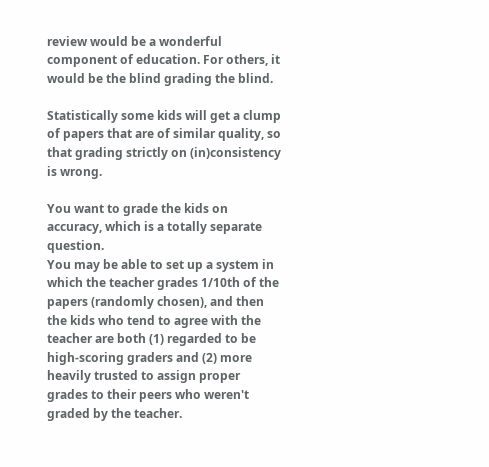review would be a wonderful component of education. For others, it would be the blind grading the blind.

Statistically some kids will get a clump of papers that are of similar quality, so that grading strictly on (in)consistency is wrong.

You want to grade the kids on accuracy, which is a totally separate question.
You may be able to set up a system in which the teacher grades 1/10th of the papers (randomly chosen), and then the kids who tend to agree with the teacher are both (1) regarded to be high-scoring graders and (2) more heavily trusted to assign proper grades to their peers who weren't graded by the teacher.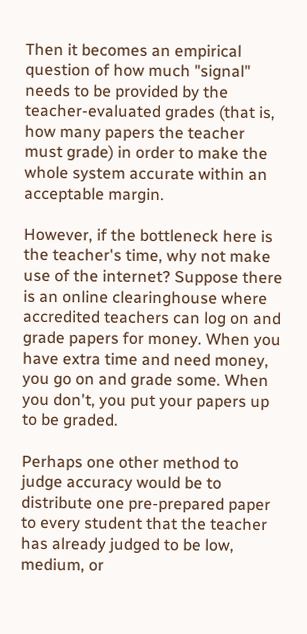Then it becomes an empirical question of how much "signal" needs to be provided by the teacher-evaluated grades (that is, how many papers the teacher must grade) in order to make the whole system accurate within an acceptable margin.

However, if the bottleneck here is the teacher's time, why not make use of the internet? Suppose there is an online clearinghouse where accredited teachers can log on and grade papers for money. When you have extra time and need money, you go on and grade some. When you don't, you put your papers up to be graded.

Perhaps one other method to judge accuracy would be to distribute one pre-prepared paper to every student that the teacher has already judged to be low, medium, or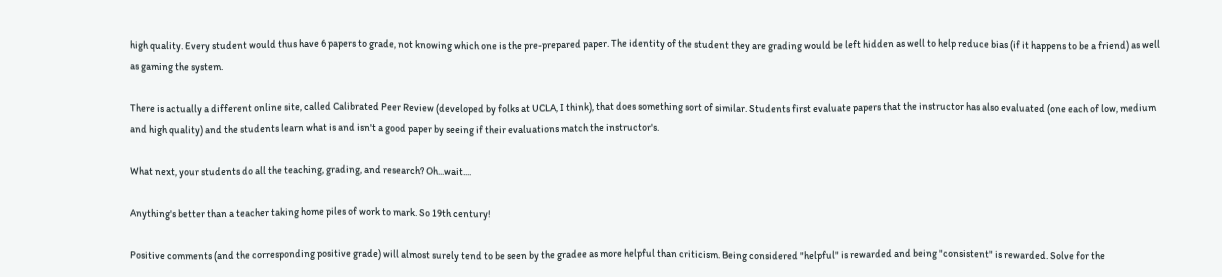high quality. Every student would thus have 6 papers to grade, not knowing which one is the pre-prepared paper. The identity of the student they are grading would be left hidden as well to help reduce bias (if it happens to be a friend) as well as gaming the system.

There is actually a different online site, called Calibrated Peer Review (developed by folks at UCLA, I think), that does something sort of similar. Students first evaluate papers that the instructor has also evaluated (one each of low, medium and high quality) and the students learn what is and isn't a good paper by seeing if their evaluations match the instructor's.

What next, your students do all the teaching, grading, and research? Oh...wait....

Anything's better than a teacher taking home piles of work to mark. So 19th century!

Positive comments (and the corresponding positive grade) will almost surely tend to be seen by the gradee as more helpful than criticism. Being considered "helpful" is rewarded and being "consistent" is rewarded. Solve for the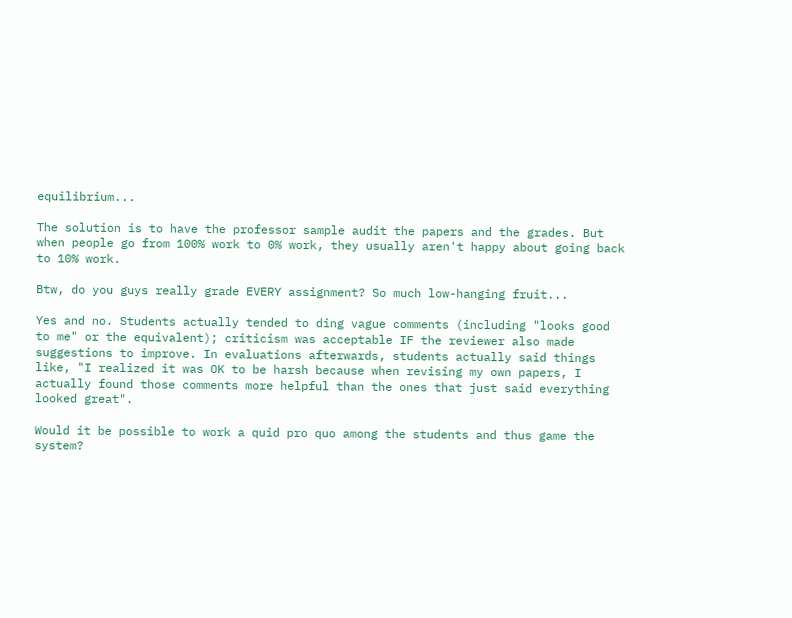equilibrium...

The solution is to have the professor sample audit the papers and the grades. But when people go from 100% work to 0% work, they usually aren't happy about going back to 10% work.

Btw, do you guys really grade EVERY assignment? So much low-hanging fruit...

Yes and no. Students actually tended to ding vague comments (including "looks good to me" or the equivalent); criticism was acceptable IF the reviewer also made suggestions to improve. In evaluations afterwards, students actually said things like, "I realized it was OK to be harsh because when revising my own papers, I actually found those comments more helpful than the ones that just said everything looked great".

Would it be possible to work a quid pro quo among the students and thus game the system?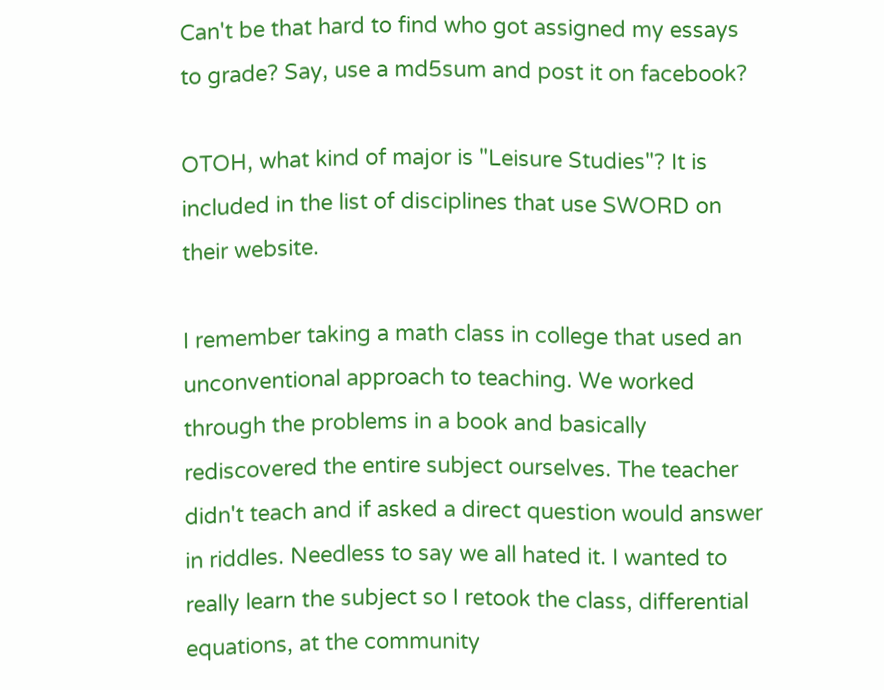Can't be that hard to find who got assigned my essays to grade? Say, use a md5sum and post it on facebook?

OTOH, what kind of major is "Leisure Studies"? It is included in the list of disciplines that use SWORD on their website.

I remember taking a math class in college that used an unconventional approach to teaching. We worked through the problems in a book and basically rediscovered the entire subject ourselves. The teacher didn't teach and if asked a direct question would answer in riddles. Needless to say we all hated it. I wanted to really learn the subject so I retook the class, differential equations, at the community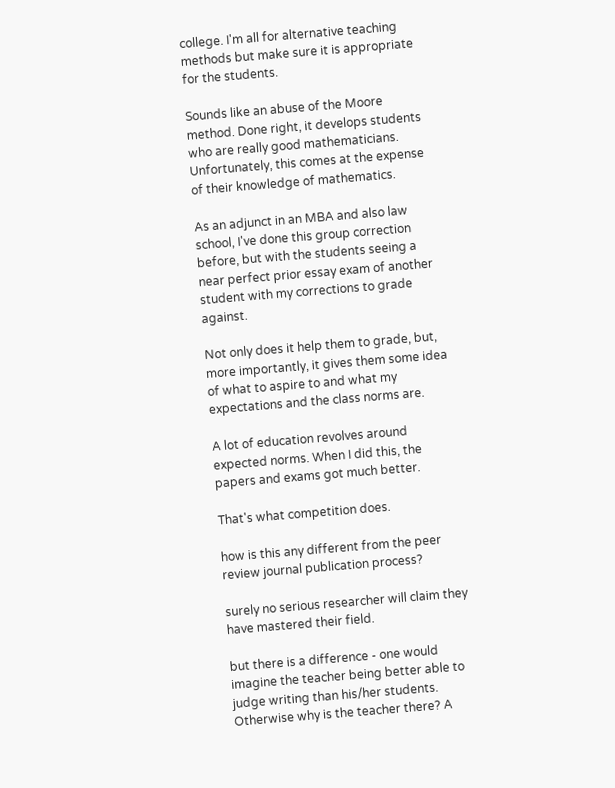college. I'm all for alternative teaching methods but make sure it is appropriate for the students.

Sounds like an abuse of the Moore method. Done right, it develops students who are really good mathematicians. Unfortunately, this comes at the expense of their knowledge of mathematics.

As an adjunct in an MBA and also law school, I've done this group correction before, but with the students seeing a near perfect prior essay exam of another student with my corrections to grade against.

Not only does it help them to grade, but, more importantly, it gives them some idea of what to aspire to and what my expectations and the class norms are.

A lot of education revolves around expected norms. When I did this, the papers and exams got much better.

That's what competition does.

how is this any different from the peer review journal publication process?

surely no serious researcher will claim they have mastered their field.

but there is a difference - one would imagine the teacher being better able to judge writing than his/her students. Otherwise why is the teacher there? A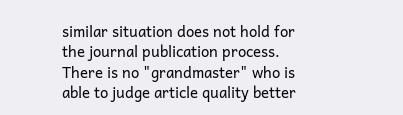similar situation does not hold for the journal publication process. There is no "grandmaster" who is able to judge article quality better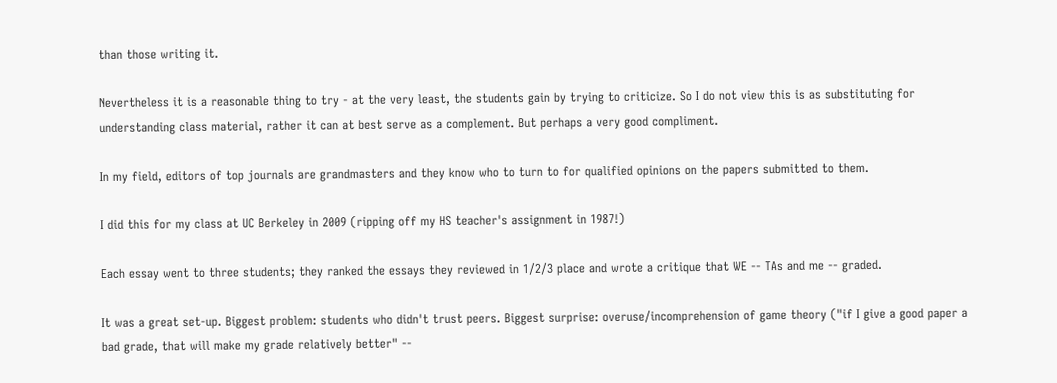than those writing it.

Nevertheless it is a reasonable thing to try - at the very least, the students gain by trying to criticize. So I do not view this is as substituting for understanding class material, rather it can at best serve as a complement. But perhaps a very good compliment.

In my field, editors of top journals are grandmasters and they know who to turn to for qualified opinions on the papers submitted to them.

I did this for my class at UC Berkeley in 2009 (ripping off my HS teacher's assignment in 1987!)

Each essay went to three students; they ranked the essays they reviewed in 1/2/3 place and wrote a critique that WE -- TAs and me -- graded.

It was a great set-up. Biggest problem: students who didn't trust peers. Biggest surprise: overuse/incomprehension of game theory ("if I give a good paper a bad grade, that will make my grade relatively better" --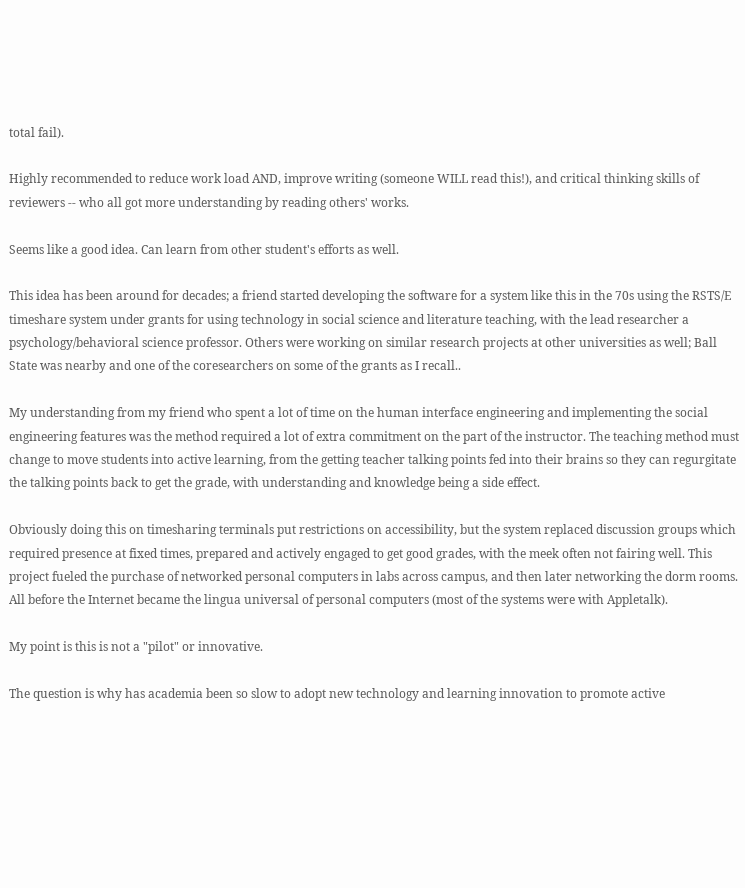total fail).

Highly recommended to reduce work load AND, improve writing (someone WILL read this!), and critical thinking skills of reviewers -- who all got more understanding by reading others' works.

Seems like a good idea. Can learn from other student's efforts as well.

This idea has been around for decades; a friend started developing the software for a system like this in the 70s using the RSTS/E timeshare system under grants for using technology in social science and literature teaching, with the lead researcher a psychology/behavioral science professor. Others were working on similar research projects at other universities as well; Ball State was nearby and one of the coresearchers on some of the grants as I recall..

My understanding from my friend who spent a lot of time on the human interface engineering and implementing the social engineering features was the method required a lot of extra commitment on the part of the instructor. The teaching method must change to move students into active learning, from the getting teacher talking points fed into their brains so they can regurgitate the talking points back to get the grade, with understanding and knowledge being a side effect.

Obviously doing this on timesharing terminals put restrictions on accessibility, but the system replaced discussion groups which required presence at fixed times, prepared and actively engaged to get good grades, with the meek often not fairing well. This project fueled the purchase of networked personal computers in labs across campus, and then later networking the dorm rooms. All before the Internet became the lingua universal of personal computers (most of the systems were with Appletalk).

My point is this is not a "pilot" or innovative.

The question is why has academia been so slow to adopt new technology and learning innovation to promote active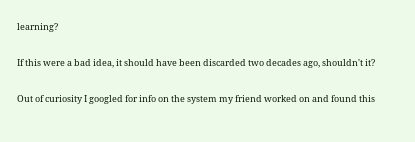learning?

If this were a bad idea, it should have been discarded two decades ago, shouldn't it?

Out of curiosity I googled for info on the system my friend worked on and found this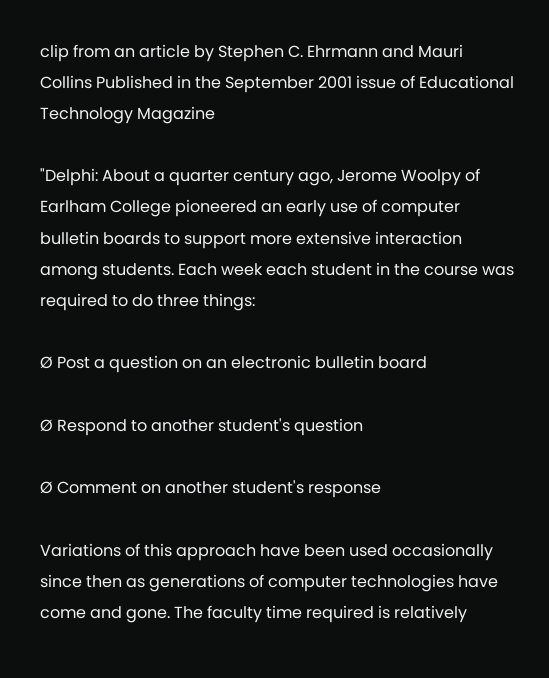clip from an article by Stephen C. Ehrmann and Mauri Collins Published in the September 2001 issue of Educational Technology Magazine

"Delphi: About a quarter century ago, Jerome Woolpy of Earlham College pioneered an early use of computer bulletin boards to support more extensive interaction among students. Each week each student in the course was required to do three things:

Ø Post a question on an electronic bulletin board

Ø Respond to another student's question

Ø Comment on another student's response

Variations of this approach have been used occasionally since then as generations of computer technologies have come and gone. The faculty time required is relatively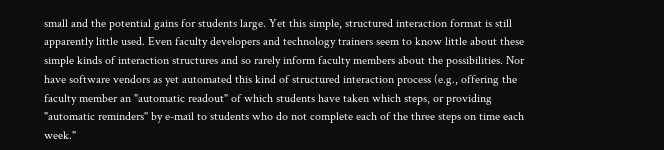small and the potential gains for students large. Yet this simple, structured interaction format is still apparently little used. Even faculty developers and technology trainers seem to know little about these simple kinds of interaction structures and so rarely inform faculty members about the possibilities. Nor have software vendors as yet automated this kind of structured interaction process (e.g., offering the faculty member an "automatic readout" of which students have taken which steps, or providing "automatic reminders" by e-mail to students who do not complete each of the three steps on time each week."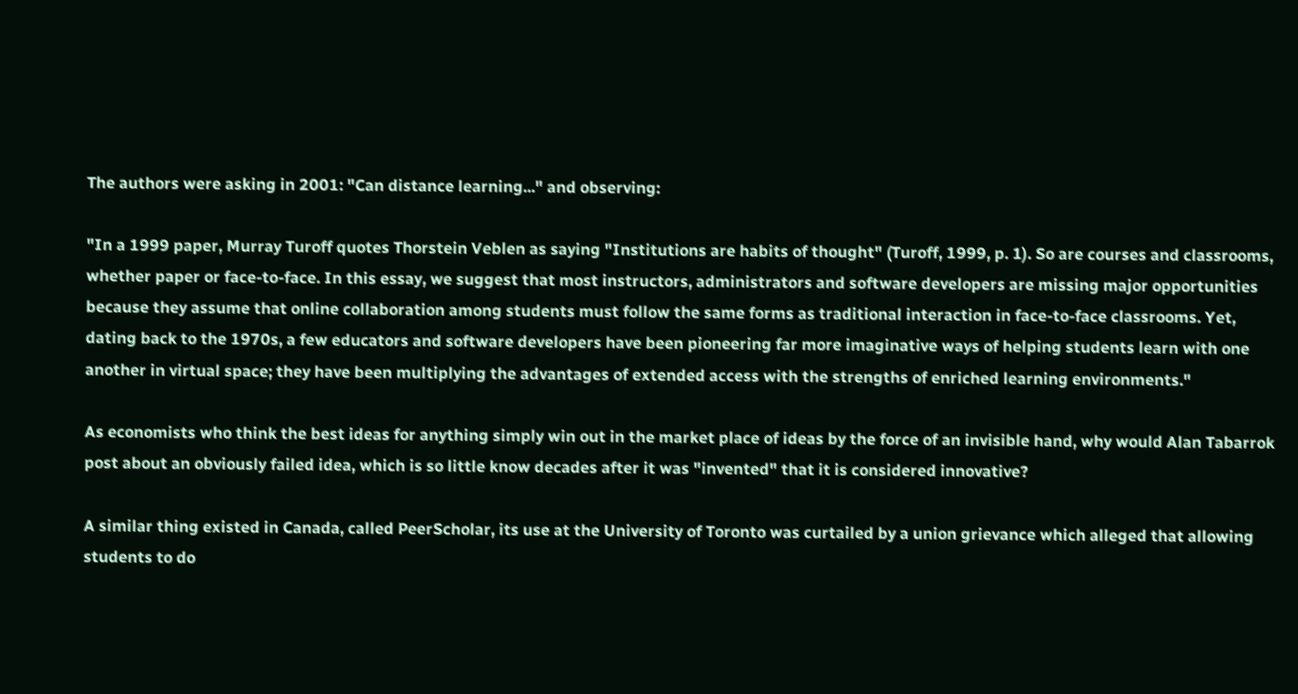The authors were asking in 2001: "Can distance learning..." and observing:

"In a 1999 paper, Murray Turoff quotes Thorstein Veblen as saying "Institutions are habits of thought" (Turoff, 1999, p. 1). So are courses and classrooms, whether paper or face-to-face. In this essay, we suggest that most instructors, administrators and software developers are missing major opportunities because they assume that online collaboration among students must follow the same forms as traditional interaction in face-to-face classrooms. Yet, dating back to the 1970s, a few educators and software developers have been pioneering far more imaginative ways of helping students learn with one another in virtual space; they have been multiplying the advantages of extended access with the strengths of enriched learning environments."

As economists who think the best ideas for anything simply win out in the market place of ideas by the force of an invisible hand, why would Alan Tabarrok post about an obviously failed idea, which is so little know decades after it was "invented" that it is considered innovative?

A similar thing existed in Canada, called PeerScholar, its use at the University of Toronto was curtailed by a union grievance which alleged that allowing students to do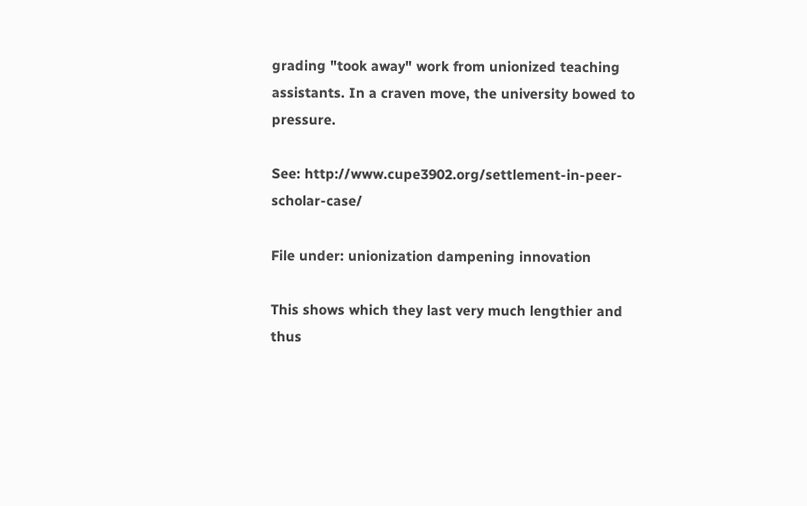grading "took away" work from unionized teaching assistants. In a craven move, the university bowed to pressure.

See: http://www.cupe3902.org/settlement-in-peer-scholar-case/

File under: unionization dampening innovation

This shows which they last very much lengthier and thus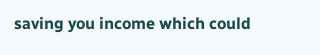saving you income which could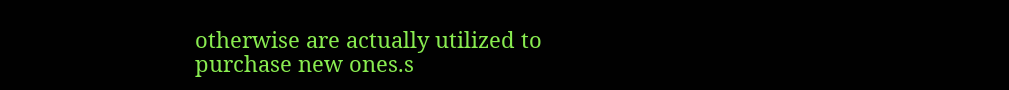otherwise are actually utilized to purchase new ones.s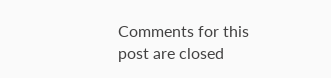Comments for this post are closed